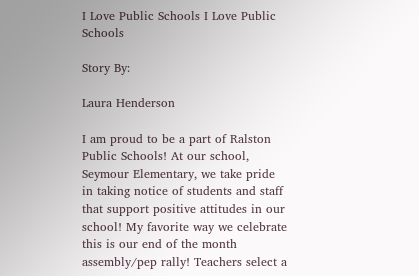I Love Public Schools I Love Public Schools

Story By:

Laura Henderson

I am proud to be a part of Ralston Public Schools! At our school, Seymour Elementary, we take pride in taking notice of students and staff that support positive attitudes in our school! My favorite way we celebrate this is our end of the month assembly/pep rally! Teachers select a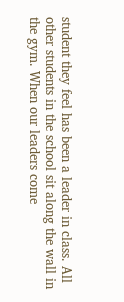student they feel has been a leader in class. All other students in the school sit along the wall in the gym. When our leaders come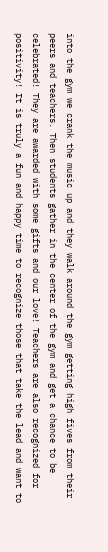into the gym we crank the music up and they walk around the gym getting high fives from their peers and teachers. Then students gather in the center of the gym and get a chance to be celebrated! They are awarded with some gifts and our love! Teachers are also recognized for positivity! It is truly a fun and happy time to recognize those that take the lead and want to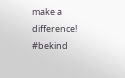make a difference! #bekind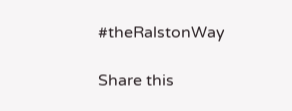#theRalstonWay

Share this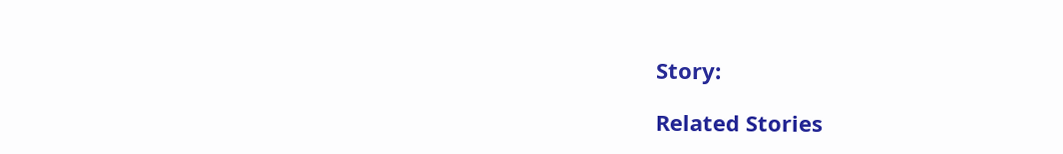Story:

Related Stories